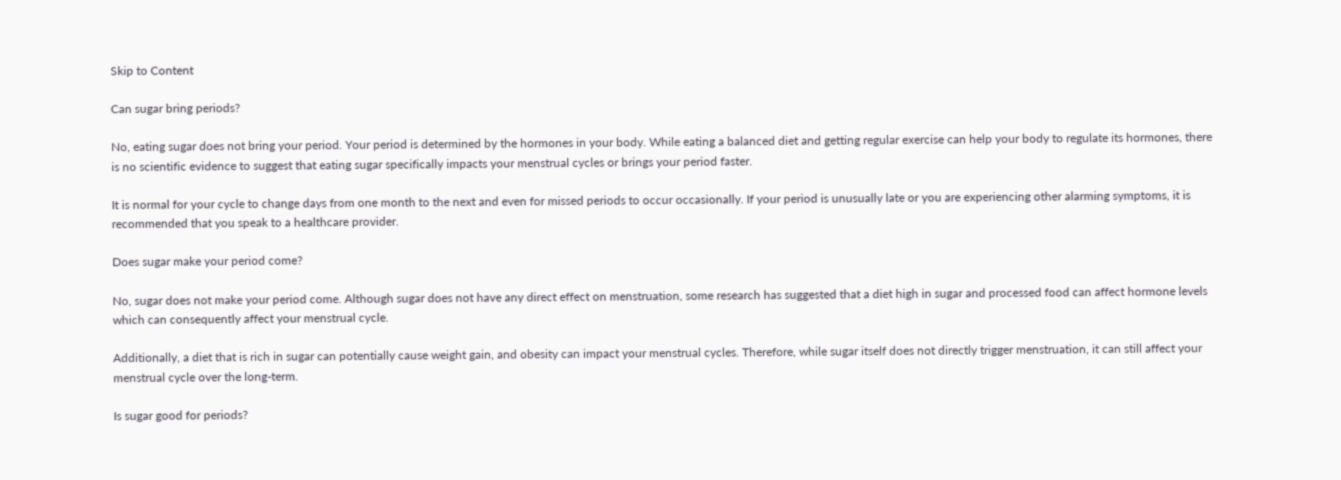Skip to Content

Can sugar bring periods?

No, eating sugar does not bring your period. Your period is determined by the hormones in your body. While eating a balanced diet and getting regular exercise can help your body to regulate its hormones, there is no scientific evidence to suggest that eating sugar specifically impacts your menstrual cycles or brings your period faster.

It is normal for your cycle to change days from one month to the next and even for missed periods to occur occasionally. If your period is unusually late or you are experiencing other alarming symptoms, it is recommended that you speak to a healthcare provider.

Does sugar make your period come?

No, sugar does not make your period come. Although sugar does not have any direct effect on menstruation, some research has suggested that a diet high in sugar and processed food can affect hormone levels which can consequently affect your menstrual cycle.

Additionally, a diet that is rich in sugar can potentially cause weight gain, and obesity can impact your menstrual cycles. Therefore, while sugar itself does not directly trigger menstruation, it can still affect your menstrual cycle over the long-term.

Is sugar good for periods?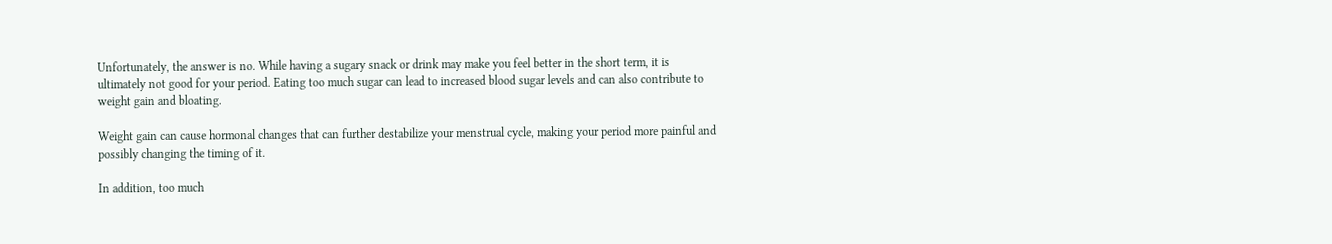Unfortunately, the answer is no. While having a sugary snack or drink may make you feel better in the short term, it is ultimately not good for your period. Eating too much sugar can lead to increased blood sugar levels and can also contribute to weight gain and bloating.

Weight gain can cause hormonal changes that can further destabilize your menstrual cycle, making your period more painful and possibly changing the timing of it.

In addition, too much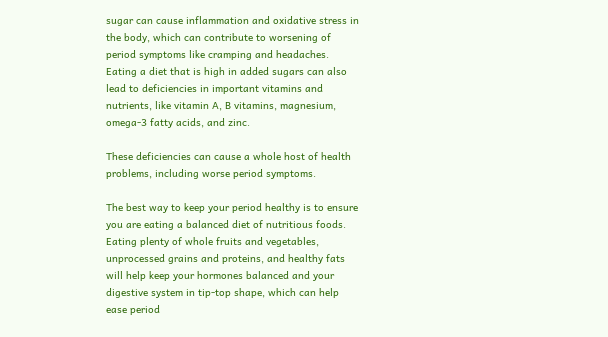sugar can cause inflammation and oxidative stress in the body, which can contribute to worsening of period symptoms like cramping and headaches. Eating a diet that is high in added sugars can also lead to deficiencies in important vitamins and nutrients, like vitamin A, B vitamins, magnesium, omega-3 fatty acids, and zinc.

These deficiencies can cause a whole host of health problems, including worse period symptoms.

The best way to keep your period healthy is to ensure you are eating a balanced diet of nutritious foods. Eating plenty of whole fruits and vegetables, unprocessed grains and proteins, and healthy fats will help keep your hormones balanced and your digestive system in tip-top shape, which can help ease period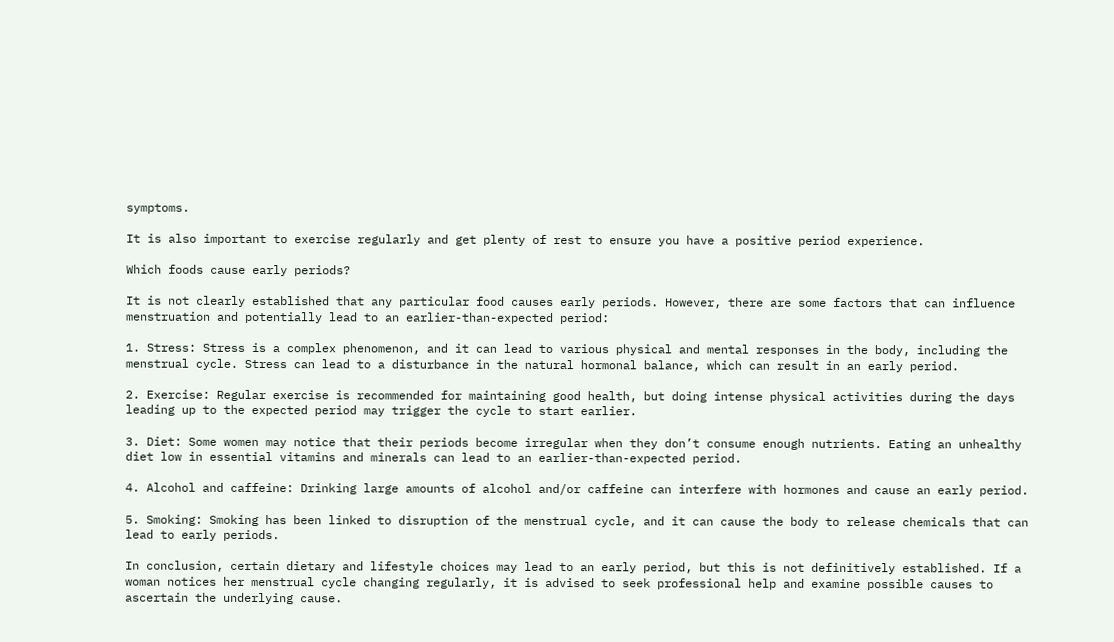symptoms.

It is also important to exercise regularly and get plenty of rest to ensure you have a positive period experience.

Which foods cause early periods?

It is not clearly established that any particular food causes early periods. However, there are some factors that can influence menstruation and potentially lead to an earlier-than-expected period:

1. Stress: Stress is a complex phenomenon, and it can lead to various physical and mental responses in the body, including the menstrual cycle. Stress can lead to a disturbance in the natural hormonal balance, which can result in an early period.

2. Exercise: Regular exercise is recommended for maintaining good health, but doing intense physical activities during the days leading up to the expected period may trigger the cycle to start earlier.

3. Diet: Some women may notice that their periods become irregular when they don’t consume enough nutrients. Eating an unhealthy diet low in essential vitamins and minerals can lead to an earlier-than-expected period.

4. Alcohol and caffeine: Drinking large amounts of alcohol and/or caffeine can interfere with hormones and cause an early period.

5. Smoking: Smoking has been linked to disruption of the menstrual cycle, and it can cause the body to release chemicals that can lead to early periods.

In conclusion, certain dietary and lifestyle choices may lead to an early period, but this is not definitively established. If a woman notices her menstrual cycle changing regularly, it is advised to seek professional help and examine possible causes to ascertain the underlying cause.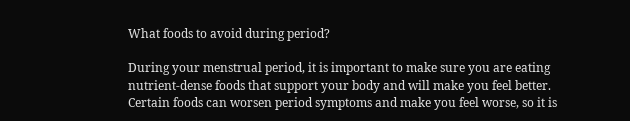What foods to avoid during period?

During your menstrual period, it is important to make sure you are eating nutrient-dense foods that support your body and will make you feel better. Certain foods can worsen period symptoms and make you feel worse, so it is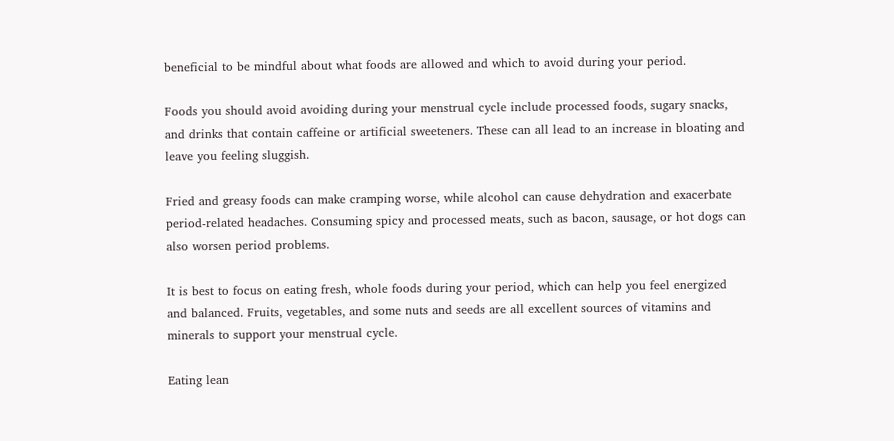beneficial to be mindful about what foods are allowed and which to avoid during your period.

Foods you should avoid avoiding during your menstrual cycle include processed foods, sugary snacks, and drinks that contain caffeine or artificial sweeteners. These can all lead to an increase in bloating and leave you feeling sluggish.

Fried and greasy foods can make cramping worse, while alcohol can cause dehydration and exacerbate period-related headaches. Consuming spicy and processed meats, such as bacon, sausage, or hot dogs can also worsen period problems.

It is best to focus on eating fresh, whole foods during your period, which can help you feel energized and balanced. Fruits, vegetables, and some nuts and seeds are all excellent sources of vitamins and minerals to support your menstrual cycle.

Eating lean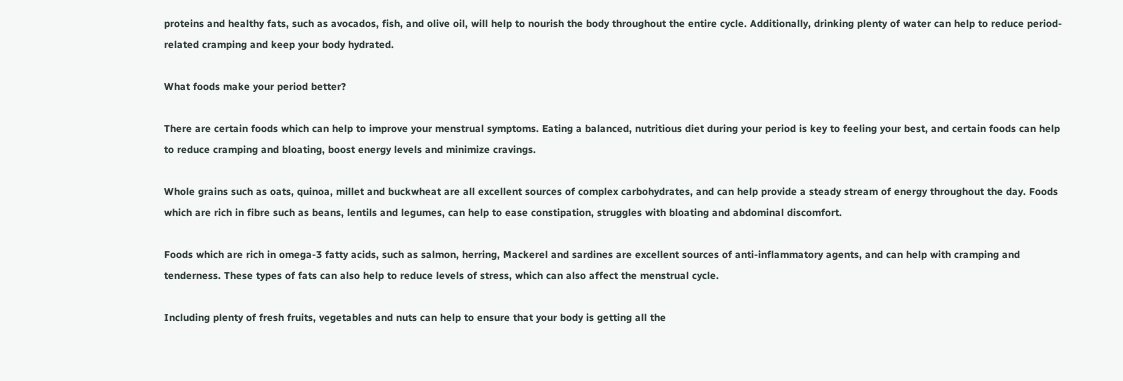proteins and healthy fats, such as avocados, fish, and olive oil, will help to nourish the body throughout the entire cycle. Additionally, drinking plenty of water can help to reduce period-related cramping and keep your body hydrated.

What foods make your period better?

There are certain foods which can help to improve your menstrual symptoms. Eating a balanced, nutritious diet during your period is key to feeling your best, and certain foods can help to reduce cramping and bloating, boost energy levels and minimize cravings.

Whole grains such as oats, quinoa, millet and buckwheat are all excellent sources of complex carbohydrates, and can help provide a steady stream of energy throughout the day. Foods which are rich in fibre such as beans, lentils and legumes, can help to ease constipation, struggles with bloating and abdominal discomfort.

Foods which are rich in omega-3 fatty acids, such as salmon, herring, Mackerel and sardines are excellent sources of anti-inflammatory agents, and can help with cramping and tenderness. These types of fats can also help to reduce levels of stress, which can also affect the menstrual cycle.

Including plenty of fresh fruits, vegetables and nuts can help to ensure that your body is getting all the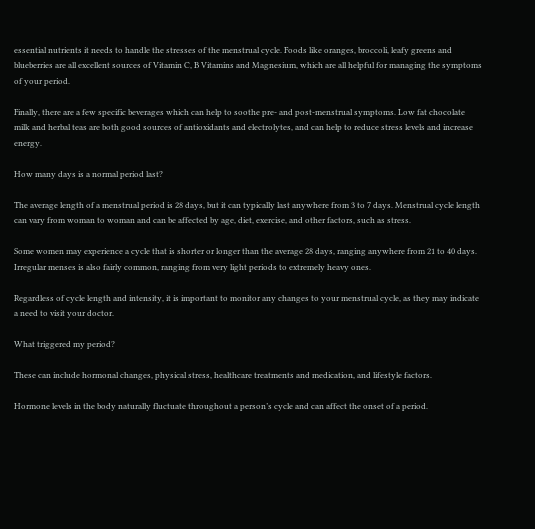essential nutrients it needs to handle the stresses of the menstrual cycle. Foods like oranges, broccoli, leafy greens and blueberries are all excellent sources of Vitamin C, B Vitamins and Magnesium, which are all helpful for managing the symptoms of your period.

Finally, there are a few specific beverages which can help to soothe pre- and post-menstrual symptoms. Low fat chocolate milk and herbal teas are both good sources of antioxidants and electrolytes, and can help to reduce stress levels and increase energy.

How many days is a normal period last?

The average length of a menstrual period is 28 days, but it can typically last anywhere from 3 to 7 days. Menstrual cycle length can vary from woman to woman and can be affected by age, diet, exercise, and other factors, such as stress.

Some women may experience a cycle that is shorter or longer than the average 28 days, ranging anywhere from 21 to 40 days. Irregular menses is also fairly common, ranging from very light periods to extremely heavy ones.

Regardless of cycle length and intensity, it is important to monitor any changes to your menstrual cycle, as they may indicate a need to visit your doctor.

What triggered my period?

These can include hormonal changes, physical stress, healthcare treatments and medication, and lifestyle factors.

Hormone levels in the body naturally fluctuate throughout a person’s cycle and can affect the onset of a period.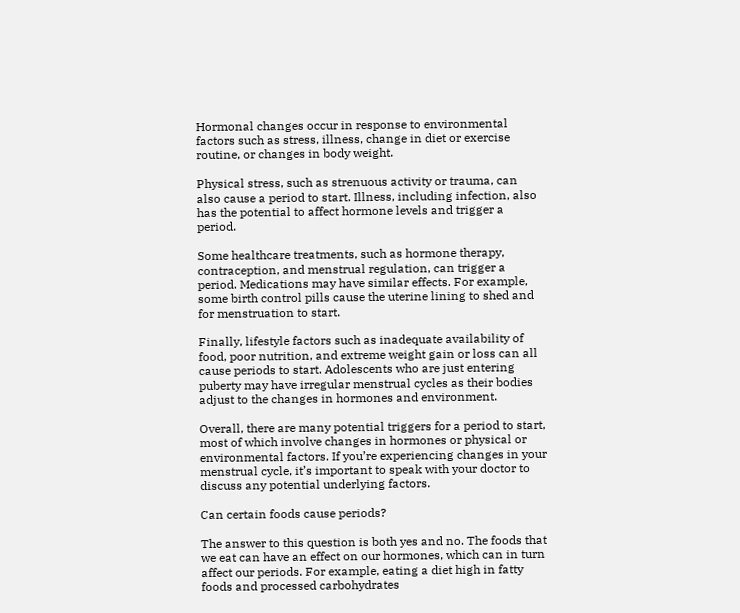Hormonal changes occur in response to environmental factors such as stress, illness, change in diet or exercise routine, or changes in body weight.

Physical stress, such as strenuous activity or trauma, can also cause a period to start. Illness, including infection, also has the potential to affect hormone levels and trigger a period.

Some healthcare treatments, such as hormone therapy, contraception, and menstrual regulation, can trigger a period. Medications may have similar effects. For example, some birth control pills cause the uterine lining to shed and for menstruation to start.

Finally, lifestyle factors such as inadequate availability of food, poor nutrition, and extreme weight gain or loss can all cause periods to start. Adolescents who are just entering puberty may have irregular menstrual cycles as their bodies adjust to the changes in hormones and environment.

Overall, there are many potential triggers for a period to start, most of which involve changes in hormones or physical or environmental factors. If you’re experiencing changes in your menstrual cycle, it’s important to speak with your doctor to discuss any potential underlying factors.

Can certain foods cause periods?

The answer to this question is both yes and no. The foods that we eat can have an effect on our hormones, which can in turn affect our periods. For example, eating a diet high in fatty foods and processed carbohydrates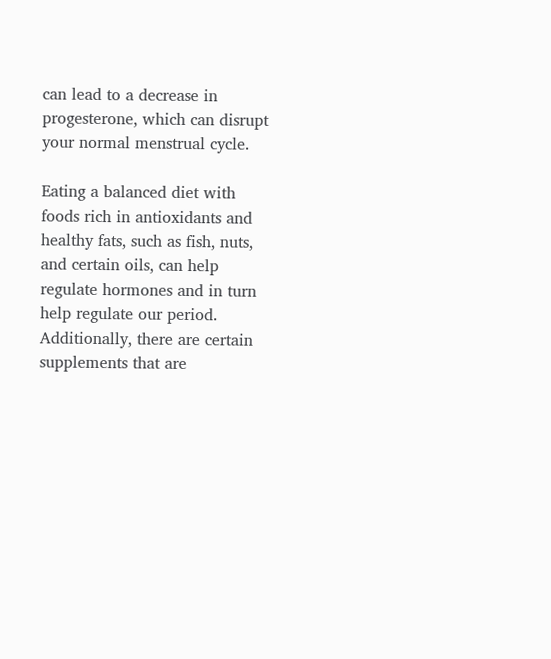can lead to a decrease in progesterone, which can disrupt your normal menstrual cycle.

Eating a balanced diet with foods rich in antioxidants and healthy fats, such as fish, nuts, and certain oils, can help regulate hormones and in turn help regulate our period. Additionally, there are certain supplements that are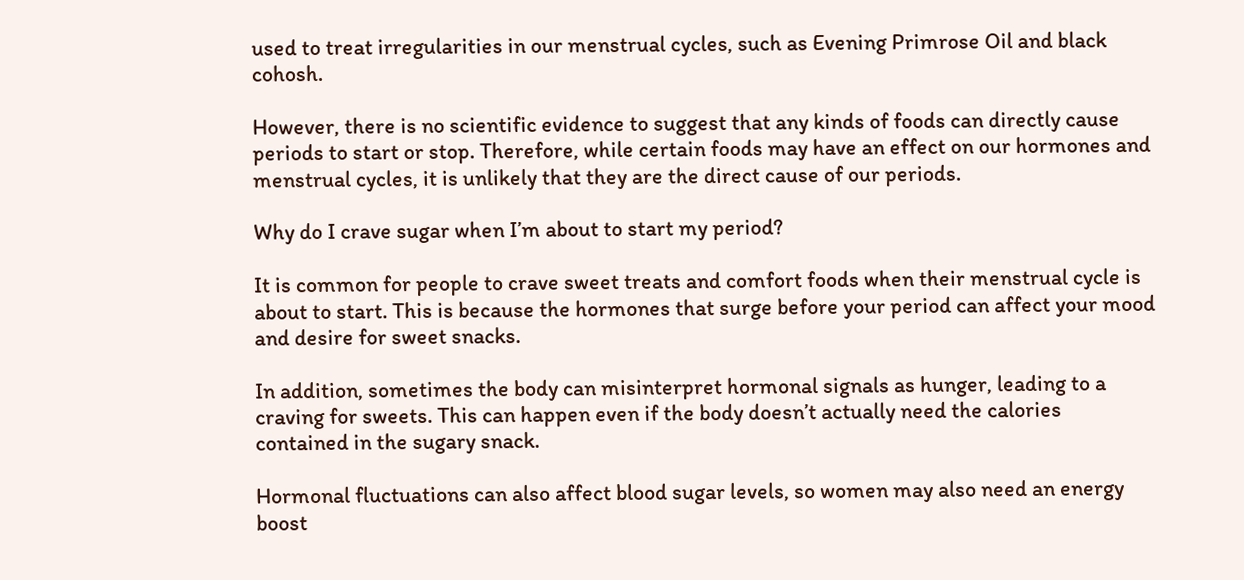used to treat irregularities in our menstrual cycles, such as Evening Primrose Oil and black cohosh.

However, there is no scientific evidence to suggest that any kinds of foods can directly cause periods to start or stop. Therefore, while certain foods may have an effect on our hormones and menstrual cycles, it is unlikely that they are the direct cause of our periods.

Why do I crave sugar when I’m about to start my period?

It is common for people to crave sweet treats and comfort foods when their menstrual cycle is about to start. This is because the hormones that surge before your period can affect your mood and desire for sweet snacks.

In addition, sometimes the body can misinterpret hormonal signals as hunger, leading to a craving for sweets. This can happen even if the body doesn’t actually need the calories contained in the sugary snack.

Hormonal fluctuations can also affect blood sugar levels, so women may also need an energy boost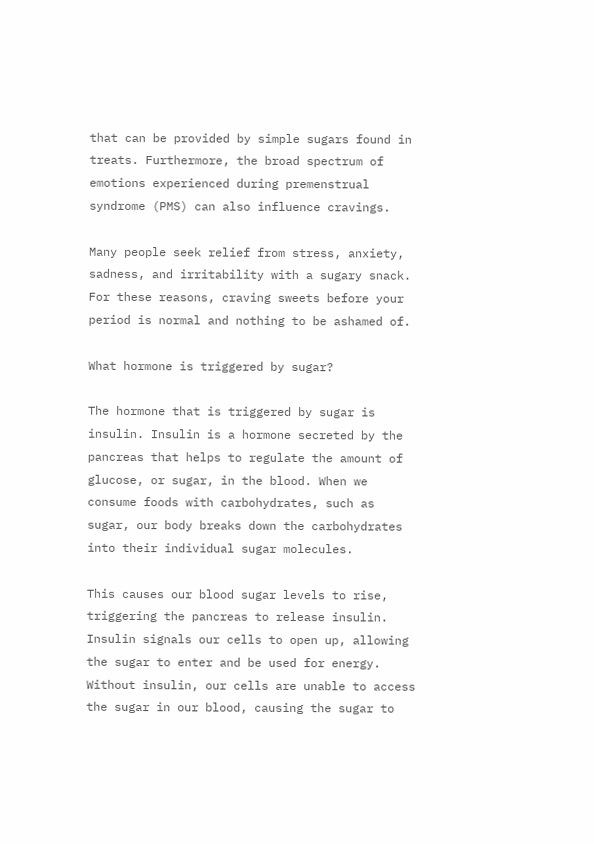that can be provided by simple sugars found in treats. Furthermore, the broad spectrum of emotions experienced during premenstrual syndrome (PMS) can also influence cravings.

Many people seek relief from stress, anxiety, sadness, and irritability with a sugary snack. For these reasons, craving sweets before your period is normal and nothing to be ashamed of.

What hormone is triggered by sugar?

The hormone that is triggered by sugar is insulin. Insulin is a hormone secreted by the pancreas that helps to regulate the amount of glucose, or sugar, in the blood. When we consume foods with carbohydrates, such as sugar, our body breaks down the carbohydrates into their individual sugar molecules.

This causes our blood sugar levels to rise, triggering the pancreas to release insulin. Insulin signals our cells to open up, allowing the sugar to enter and be used for energy. Without insulin, our cells are unable to access the sugar in our blood, causing the sugar to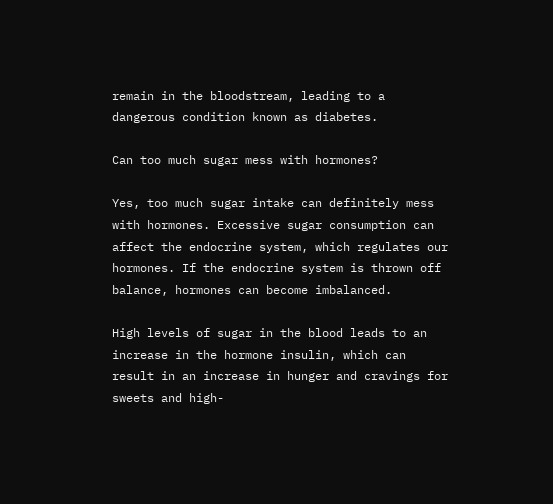remain in the bloodstream, leading to a dangerous condition known as diabetes.

Can too much sugar mess with hormones?

Yes, too much sugar intake can definitely mess with hormones. Excessive sugar consumption can affect the endocrine system, which regulates our hormones. If the endocrine system is thrown off balance, hormones can become imbalanced.

High levels of sugar in the blood leads to an increase in the hormone insulin, which can result in an increase in hunger and cravings for sweets and high-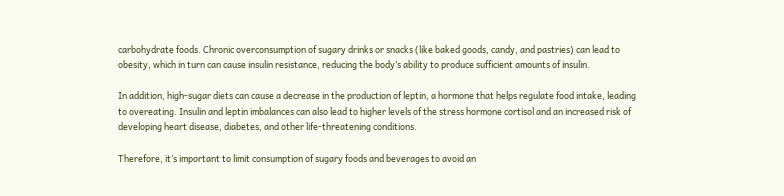carbohydrate foods. Chronic overconsumption of sugary drinks or snacks (like baked goods, candy, and pastries) can lead to obesity, which in turn can cause insulin resistance, reducing the body’s ability to produce sufficient amounts of insulin.

In addition, high-sugar diets can cause a decrease in the production of leptin, a hormone that helps regulate food intake, leading to overeating. Insulin and leptin imbalances can also lead to higher levels of the stress hormone cortisol and an increased risk of developing heart disease, diabetes, and other life-threatening conditions.

Therefore, it’s important to limit consumption of sugary foods and beverages to avoid an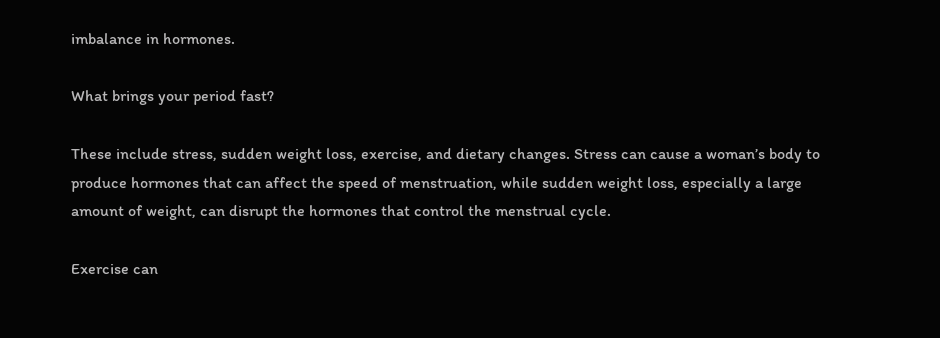imbalance in hormones.

What brings your period fast?

These include stress, sudden weight loss, exercise, and dietary changes. Stress can cause a woman’s body to produce hormones that can affect the speed of menstruation, while sudden weight loss, especially a large amount of weight, can disrupt the hormones that control the menstrual cycle.

Exercise can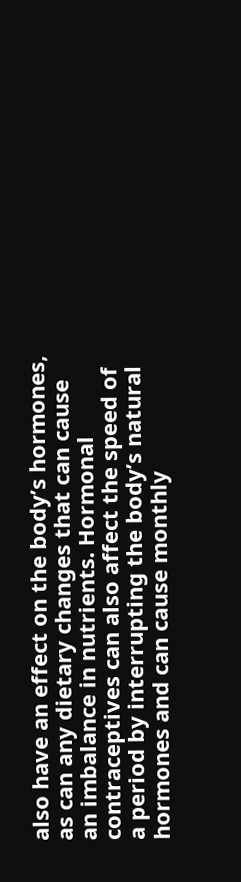also have an effect on the body’s hormones, as can any dietary changes that can cause an imbalance in nutrients. Hormonal contraceptives can also affect the speed of a period by interrupting the body’s natural hormones and can cause monthly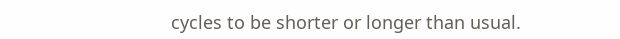cycles to be shorter or longer than usual.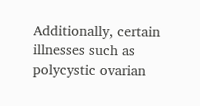Additionally, certain illnesses such as polycystic ovarian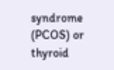syndrome (PCOS) or thyroid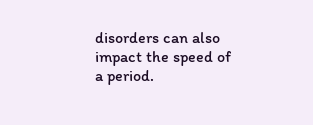disorders can also impact the speed of a period.